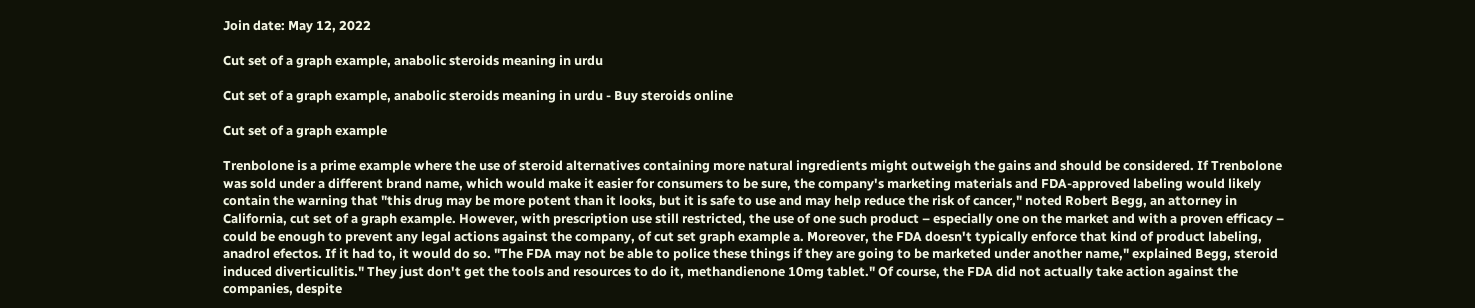Join date: May 12, 2022

Cut set of a graph example, anabolic steroids meaning in urdu

Cut set of a graph example, anabolic steroids meaning in urdu - Buy steroids online

Cut set of a graph example

Trenbolone is a prime example where the use of steroid alternatives containing more natural ingredients might outweigh the gains and should be considered. If Trenbolone was sold under a different brand name, which would make it easier for consumers to be sure, the company's marketing materials and FDA-approved labeling would likely contain the warning that "this drug may be more potent than it looks, but it is safe to use and may help reduce the risk of cancer," noted Robert Begg, an attorney in California, cut set of a graph example. However, with prescription use still restricted, the use of one such product – especially one on the market and with a proven efficacy – could be enough to prevent any legal actions against the company, of cut set graph example a. Moreover, the FDA doesn't typically enforce that kind of product labeling, anadrol efectos. If it had to, it would do so. "The FDA may not be able to police these things if they are going to be marketed under another name," explained Begg, steroid induced diverticulitis." They just don't get the tools and resources to do it, methandienone 10mg tablet." Of course, the FDA did not actually take action against the companies, despite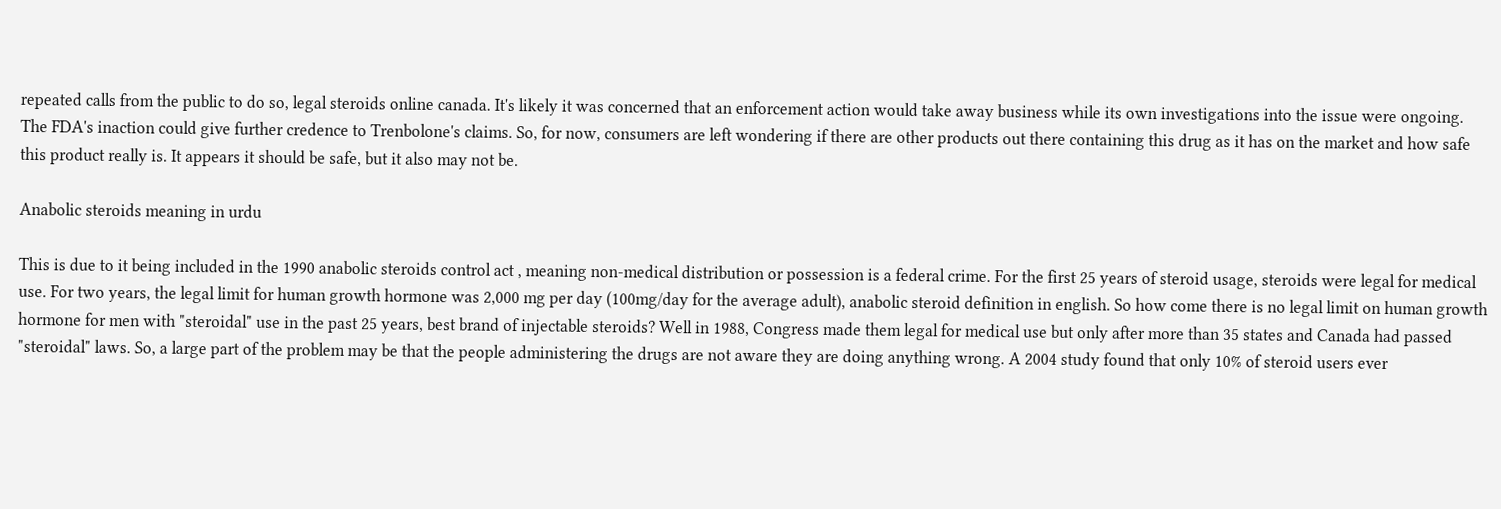repeated calls from the public to do so, legal steroids online canada. It's likely it was concerned that an enforcement action would take away business while its own investigations into the issue were ongoing. The FDA's inaction could give further credence to Trenbolone's claims. So, for now, consumers are left wondering if there are other products out there containing this drug as it has on the market and how safe this product really is. It appears it should be safe, but it also may not be.

Anabolic steroids meaning in urdu

This is due to it being included in the 1990 anabolic steroids control act , meaning non-medical distribution or possession is a federal crime. For the first 25 years of steroid usage, steroids were legal for medical use. For two years, the legal limit for human growth hormone was 2,000 mg per day (100mg/day for the average adult), anabolic steroid definition in english. So how come there is no legal limit on human growth hormone for men with "steroidal" use in the past 25 years, best brand of injectable steroids? Well in 1988, Congress made them legal for medical use but only after more than 35 states and Canada had passed "steroidal" laws. So, a large part of the problem may be that the people administering the drugs are not aware they are doing anything wrong. A 2004 study found that only 10% of steroid users ever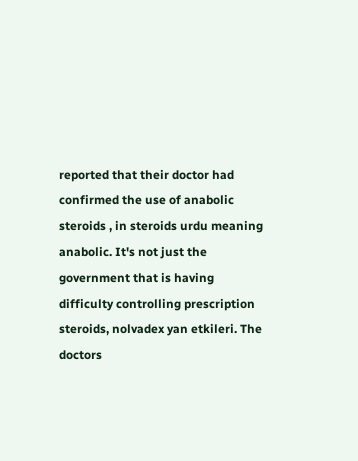reported that their doctor had confirmed the use of anabolic steroids , in steroids urdu meaning anabolic. It's not just the government that is having difficulty controlling prescription steroids, nolvadex yan etkileri. The doctors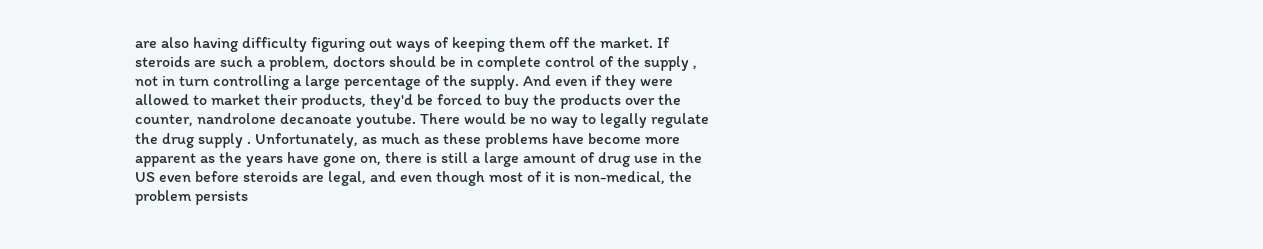are also having difficulty figuring out ways of keeping them off the market. If steroids are such a problem, doctors should be in complete control of the supply , not in turn controlling a large percentage of the supply. And even if they were allowed to market their products, they'd be forced to buy the products over the counter, nandrolone decanoate youtube. There would be no way to legally regulate the drug supply . Unfortunately, as much as these problems have become more apparent as the years have gone on, there is still a large amount of drug use in the US even before steroids are legal, and even though most of it is non-medical, the problem persists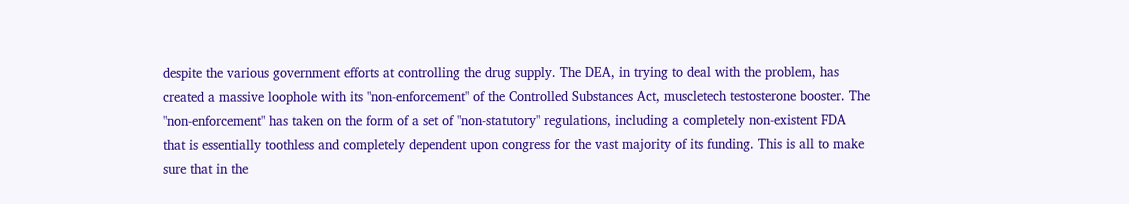despite the various government efforts at controlling the drug supply. The DEA, in trying to deal with the problem, has created a massive loophole with its "non-enforcement" of the Controlled Substances Act, muscletech testosterone booster. The "non-enforcement" has taken on the form of a set of "non-statutory" regulations, including a completely non-existent FDA that is essentially toothless and completely dependent upon congress for the vast majority of its funding. This is all to make sure that in the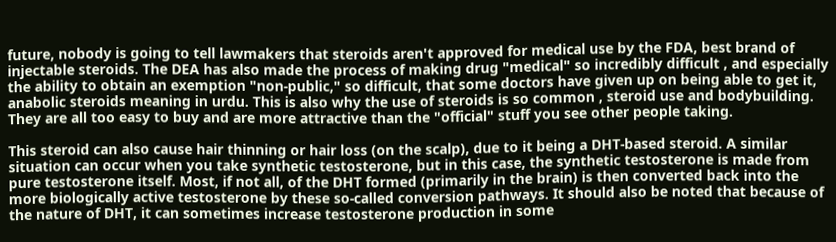future, nobody is going to tell lawmakers that steroids aren't approved for medical use by the FDA, best brand of injectable steroids. The DEA has also made the process of making drug "medical" so incredibly difficult , and especially the ability to obtain an exemption "non-public," so difficult, that some doctors have given up on being able to get it, anabolic steroids meaning in urdu. This is also why the use of steroids is so common , steroid use and bodybuilding. They are all too easy to buy and are more attractive than the "official" stuff you see other people taking.

This steroid can also cause hair thinning or hair loss (on the scalp), due to it being a DHT-based steroid. A similar situation can occur when you take synthetic testosterone, but in this case, the synthetic testosterone is made from pure testosterone itself. Most, if not all, of the DHT formed (primarily in the brain) is then converted back into the more biologically active testosterone by these so-called conversion pathways. It should also be noted that because of the nature of DHT, it can sometimes increase testosterone production in some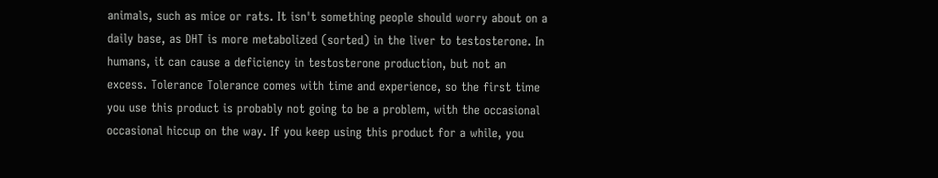animals, such as mice or rats. It isn't something people should worry about on a daily base, as DHT is more metabolized (sorted) in the liver to testosterone. In humans, it can cause a deficiency in testosterone production, but not an excess. Tolerance Tolerance comes with time and experience, so the first time you use this product is probably not going to be a problem, with the occasional occasional hiccup on the way. If you keep using this product for a while, you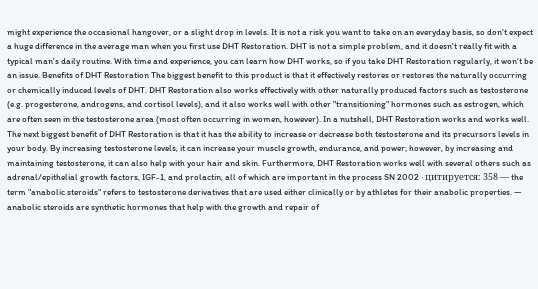might experience the occasional hangover, or a slight drop in levels. It is not a risk you want to take on an everyday basis, so don't expect a huge difference in the average man when you first use DHT Restoration. DHT is not a simple problem, and it doesn't really fit with a typical man's daily routine. With time and experience, you can learn how DHT works, so if you take DHT Restoration regularly, it won't be an issue. Benefits of DHT Restoration The biggest benefit to this product is that it effectively restores or restores the naturally occurring or chemically induced levels of DHT. DHT Restoration also works effectively with other naturally produced factors such as testosterone (e.g. progesterone, androgens, and cortisol levels), and it also works well with other "transitioning" hormones such as estrogen, which are often seen in the testosterone area (most often occurring in women, however). In a nutshell, DHT Restoration works and works well. The next biggest benefit of DHT Restoration is that it has the ability to increase or decrease both testosterone and its precursors levels in your body. By increasing testosterone levels, it can increase your muscle growth, endurance, and power; however, by increasing and maintaining testosterone, it can also help with your hair and skin. Furthermore, DHT Restoration works well with several others such as adrenal/epithelial growth factors, IGF-1, and prolactin, all of which are important in the process SN 2002 · цитируется: 358 — the term "anabolic steroids" refers to testosterone derivatives that are used either clinically or by athletes for their anabolic properties. — anabolic steroids are synthetic hormones that help with the growth and repair of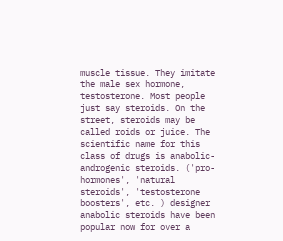muscle tissue. They imitate the male sex hormone, testosterone. Most people just say steroids. On the street, steroids may be called roids or juice. The scientific name for this class of drugs is anabolic-androgenic steroids. ('pro-hormones', 'natural steroids', 'testosterone boosters', etc. ) designer anabolic steroids have been popular now for over a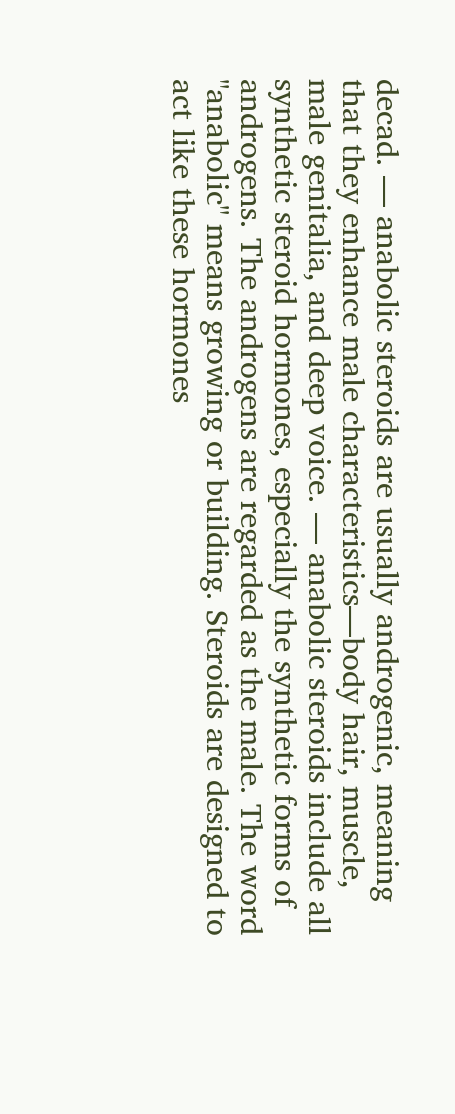decad. — anabolic steroids are usually androgenic, meaning that they enhance male characteristics—body hair, muscle, male genitalia, and deep voice. — anabolic steroids include all synthetic steroid hormones, especially the synthetic forms of androgens. The androgens are regarded as the male. The word "anabolic" means growing or building. Steroids are designed to act like these hormones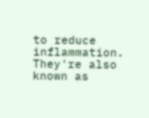to reduce inflammation. They're also known as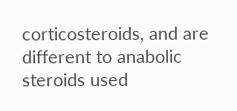corticosteroids, and are different to anabolic steroids used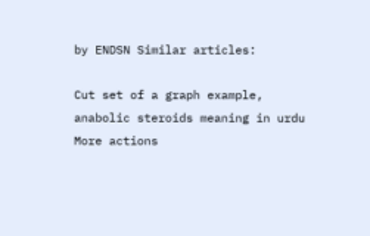by ENDSN Similar articles:

Cut set of a graph example, anabolic steroids meaning in urdu
More actions